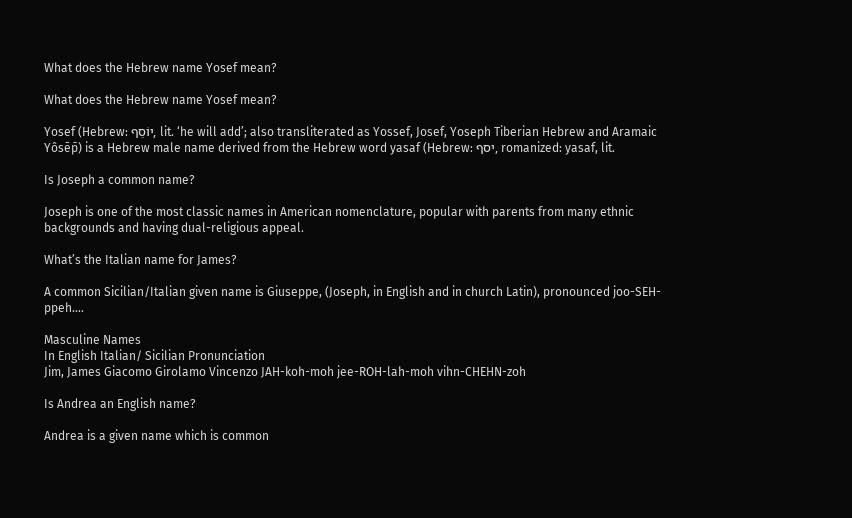What does the Hebrew name Yosef mean?

What does the Hebrew name Yosef mean?

Yosef (Hebrew: יוֹסֵף, lit. ‘he will add’; also transliterated as Yossef, Josef, Yoseph Tiberian Hebrew and Aramaic Yôsēp̄) is a Hebrew male name derived from the Hebrew word yasaf (Hebrew: יסף, romanized: yasaf, lit.

Is Joseph a common name?

Joseph is one of the most classic names in American nomenclature, popular with parents from many ethnic backgrounds and having dual-religious appeal.

What’s the Italian name for James?

A common Sicilian/Italian given name is Giuseppe, (Joseph, in English and in church Latin), pronounced joo-SEH-ppeh….

Masculine Names
In English Italian/ Sicilian Pronunciation
Jim, James Giacomo Girolamo Vincenzo JAH-koh-moh jee-ROH-lah-moh vihn-CHEHN-zoh

Is Andrea an English name?

Andrea is a given name which is common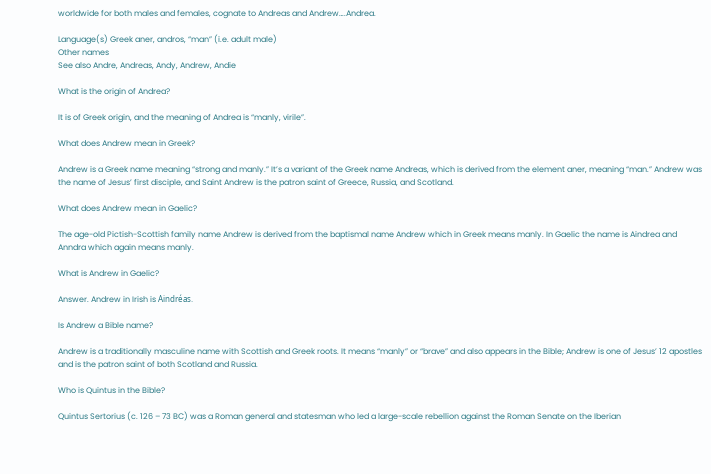worldwide for both males and females, cognate to Andreas and Andrew….Andrea.

Language(s) Greek aner, andros, “man” (i.e. adult male)
Other names
See also Andre, Andreas, Andy, Andrew, Andie

What is the origin of Andrea?

It is of Greek origin, and the meaning of Andrea is “manly, virile”.

What does Andrew mean in Greek?

Andrew is a Greek name meaning “strong and manly.” It’s a variant of the Greek name Andreas, which is derived from the element aner, meaning “man.” Andrew was the name of Jesus’ first disciple, and Saint Andrew is the patron saint of Greece, Russia, and Scotland.

What does Andrew mean in Gaelic?

The age-old Pictish-Scottish family name Andrew is derived from the baptismal name Andrew which in Greek means manly. In Gaelic the name is Aindrea and Anndra which again means manly.

What is Andrew in Gaelic?

Answer. Andrew in Irish is Aindréas.

Is Andrew a Bible name?

Andrew is a traditionally masculine name with Scottish and Greek roots. It means “manly” or “brave” and also appears in the Bible; Andrew is one of Jesus’ 12 apostles and is the patron saint of both Scotland and Russia.

Who is Quintus in the Bible?

Quintus Sertorius (c. 126 – 73 BC) was a Roman general and statesman who led a large-scale rebellion against the Roman Senate on the Iberian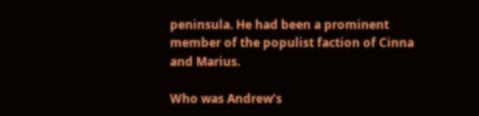peninsula. He had been a prominent member of the populist faction of Cinna and Marius.

Who was Andrew’s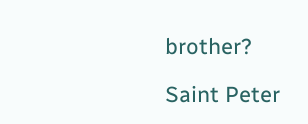brother?

Saint Peter